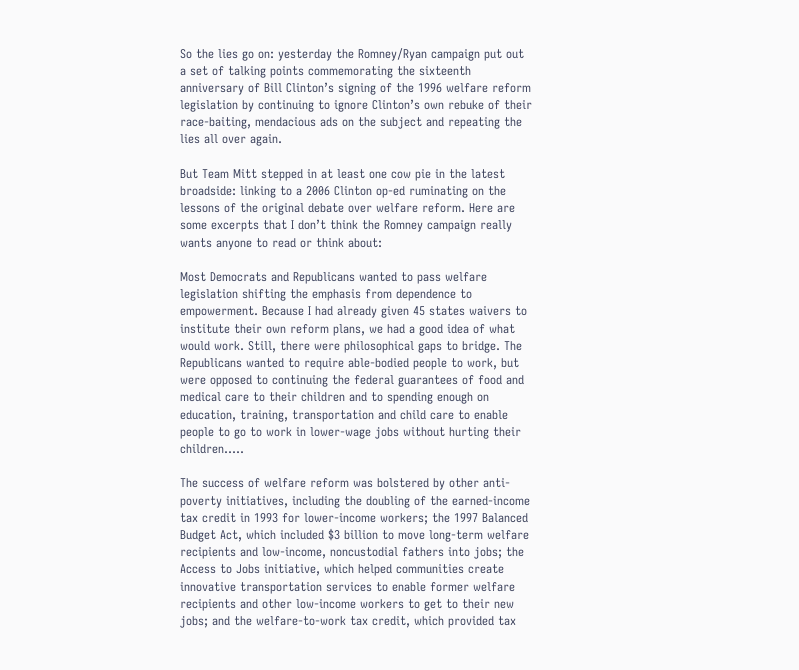So the lies go on: yesterday the Romney/Ryan campaign put out a set of talking points commemorating the sixteenth anniversary of Bill Clinton’s signing of the 1996 welfare reform legislation by continuing to ignore Clinton’s own rebuke of their race-baiting, mendacious ads on the subject and repeating the lies all over again.

But Team Mitt stepped in at least one cow pie in the latest broadside: linking to a 2006 Clinton op-ed ruminating on the lessons of the original debate over welfare reform. Here are some excerpts that I don’t think the Romney campaign really wants anyone to read or think about:

Most Democrats and Republicans wanted to pass welfare legislation shifting the emphasis from dependence to empowerment. Because I had already given 45 states waivers to institute their own reform plans, we had a good idea of what would work. Still, there were philosophical gaps to bridge. The Republicans wanted to require able-bodied people to work, but were opposed to continuing the federal guarantees of food and medical care to their children and to spending enough on education, training, transportation and child care to enable people to go to work in lower-wage jobs without hurting their children…..

The success of welfare reform was bolstered by other anti-poverty initiatives, including the doubling of the earned-income tax credit in 1993 for lower-income workers; the 1997 Balanced Budget Act, which included $3 billion to move long-term welfare recipients and low-income, noncustodial fathers into jobs; the Access to Jobs initiative, which helped communities create innovative transportation services to enable former welfare recipients and other low-income workers to get to their new jobs; and the welfare-to-work tax credit, which provided tax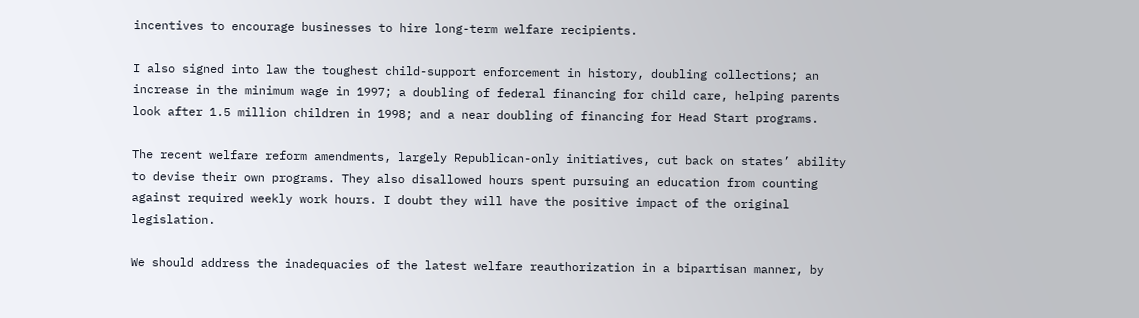incentives to encourage businesses to hire long-term welfare recipients.

I also signed into law the toughest child-support enforcement in history, doubling collections; an increase in the minimum wage in 1997; a doubling of federal financing for child care, helping parents look after 1.5 million children in 1998; and a near doubling of financing for Head Start programs.

The recent welfare reform amendments, largely Republican-only initiatives, cut back on states’ ability to devise their own programs. They also disallowed hours spent pursuing an education from counting against required weekly work hours. I doubt they will have the positive impact of the original legislation.

We should address the inadequacies of the latest welfare reauthorization in a bipartisan manner, by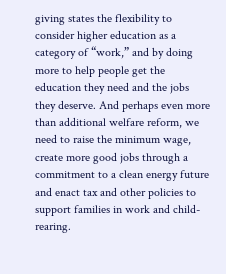giving states the flexibility to consider higher education as a category of “work,” and by doing more to help people get the education they need and the jobs they deserve. And perhaps even more than additional welfare reform, we need to raise the minimum wage, create more good jobs through a commitment to a clean energy future and enact tax and other policies to support families in work and child-rearing.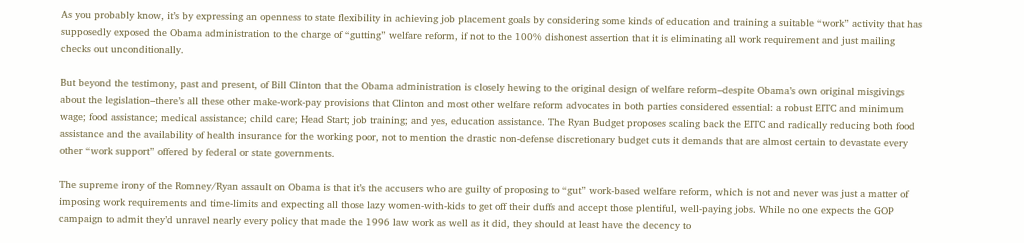As you probably know, it’s by expressing an openness to state flexibility in achieving job placement goals by considering some kinds of education and training a suitable “work” activity that has supposedly exposed the Obama administration to the charge of “gutting” welfare reform, if not to the 100% dishonest assertion that it is eliminating all work requirement and just mailing checks out unconditionally.

But beyond the testimony, past and present, of Bill Clinton that the Obama administration is closely hewing to the original design of welfare reform–despite Obama’s own original misgivings about the legislation–there’s all these other make-work-pay provisions that Clinton and most other welfare reform advocates in both parties considered essential: a robust EITC and minimum wage; food assistance; medical assistance; child care; Head Start; job training; and yes, education assistance. The Ryan Budget proposes scaling back the EITC and radically reducing both food assistance and the availability of health insurance for the working poor, not to mention the drastic non-defense discretionary budget cuts it demands that are almost certain to devastate every other “work support” offered by federal or state governments.

The supreme irony of the Romney/Ryan assault on Obama is that it’s the accusers who are guilty of proposing to “gut” work-based welfare reform, which is not and never was just a matter of imposing work requirements and time-limits and expecting all those lazy women-with-kids to get off their duffs and accept those plentiful, well-paying jobs. While no one expects the GOP campaign to admit they’d unravel nearly every policy that made the 1996 law work as well as it did, they should at least have the decency to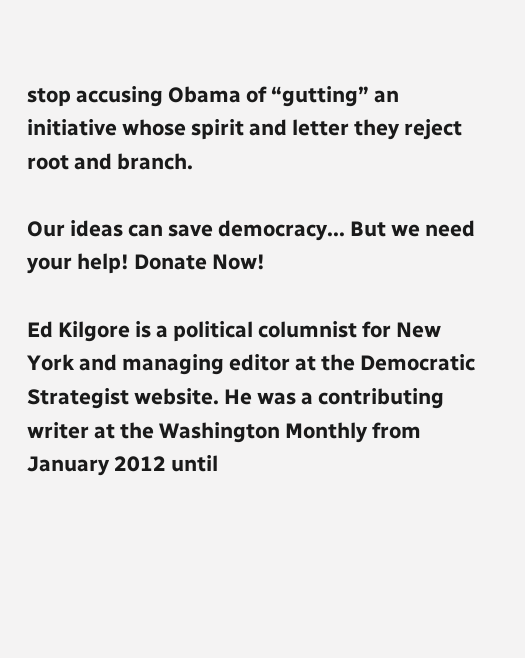stop accusing Obama of “gutting” an initiative whose spirit and letter they reject root and branch.

Our ideas can save democracy... But we need your help! Donate Now!

Ed Kilgore is a political columnist for New York and managing editor at the Democratic Strategist website. He was a contributing writer at the Washington Monthly from January 2012 until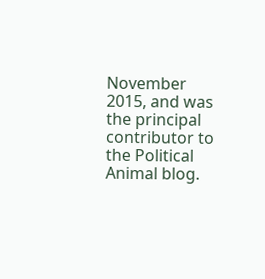November 2015, and was the principal contributor to the Political Animal blog.